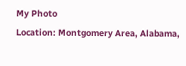My Photo
Location: Montgomery Area, Alabama,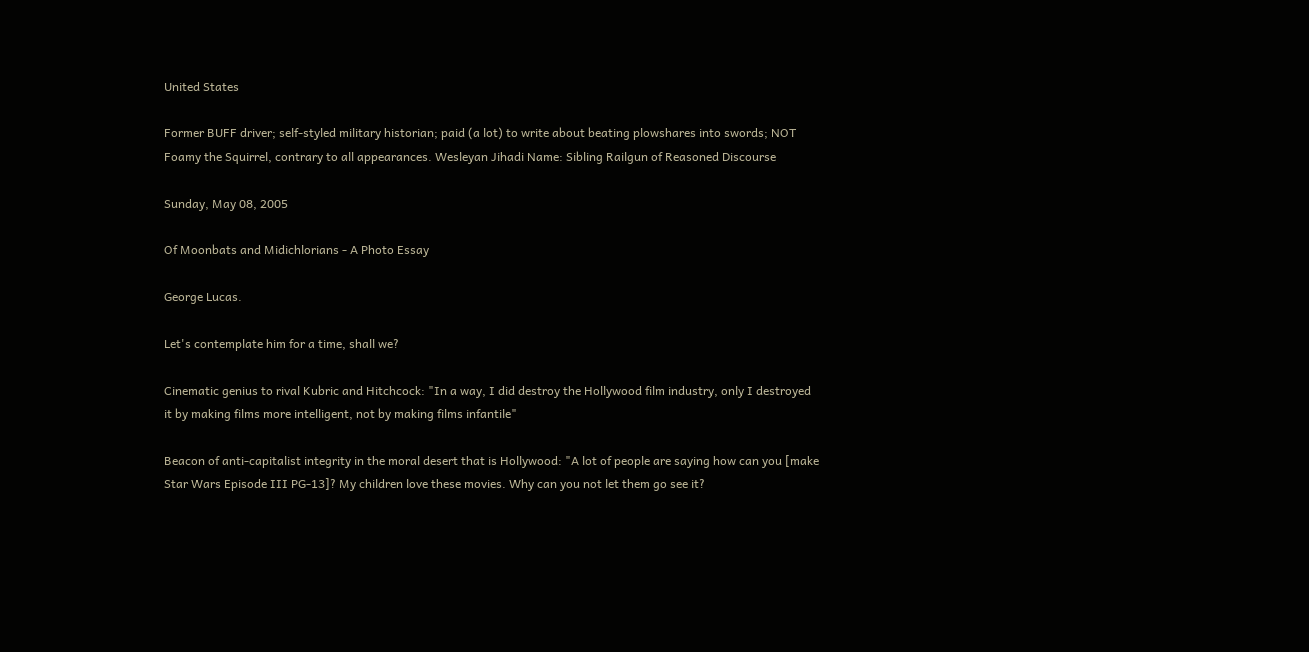United States

Former BUFF driver; self-styled military historian; paid (a lot) to write about beating plowshares into swords; NOT Foamy the Squirrel, contrary to all appearances. Wesleyan Jihadi Name: Sibling Railgun of Reasoned Discourse

Sunday, May 08, 2005

Of Moonbats and Midichlorians - A Photo Essay

George Lucas.

Let's contemplate him for a time, shall we?

Cinematic genius to rival Kubric and Hitchcock: "In a way, I did destroy the Hollywood film industry, only I destroyed it by making films more intelligent, not by making films infantile"

Beacon of anti-capitalist integrity in the moral desert that is Hollywood: "A lot of people are saying how can you [make Star Wars Episode III PG-13]? My children love these movies. Why can you not let them go see it?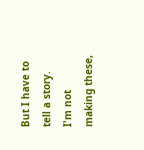But I have to tell a story. I'm not making these,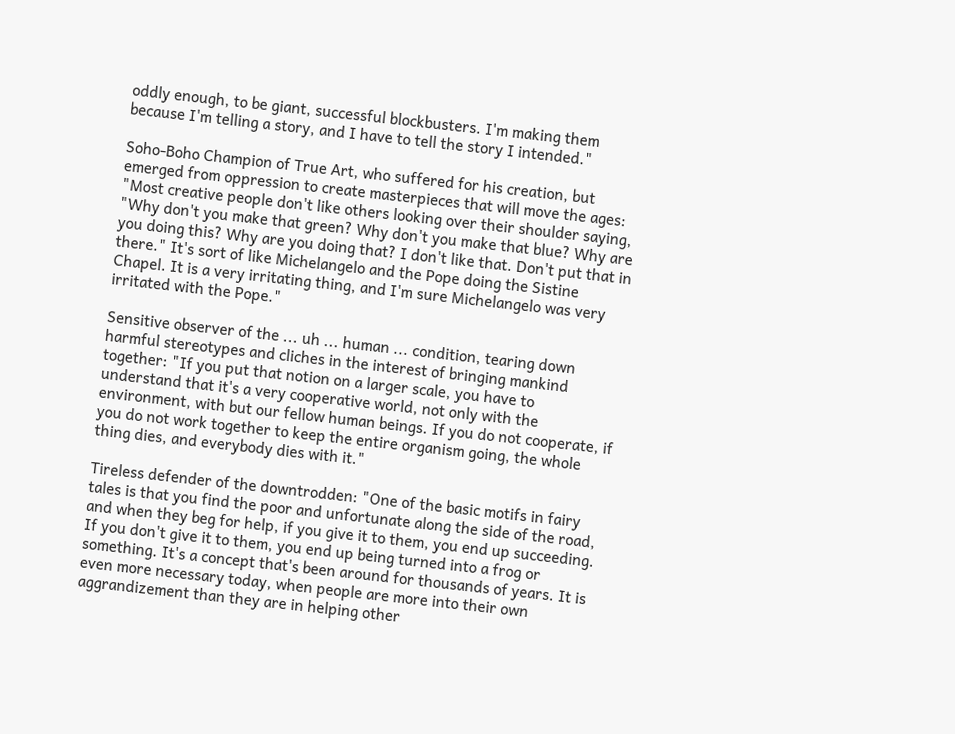oddly enough, to be giant, successful blockbusters. I'm making them because I'm telling a story, and I have to tell the story I intended."

Soho-Boho Champion of True Art, who suffered for his creation, but emerged from oppression to create masterpieces that will move the ages: "Most creative people don't like others looking over their shoulder saying, "Why don't you make that green? Why don't you make that blue? Why are you doing this? Why are you doing that? I don't like that. Don't put that in there." It's sort of like Michelangelo and the Pope doing the Sistine Chapel. It is a very irritating thing, and I'm sure Michelangelo was very irritated with the Pope."

Sensitive observer of the ... uh ... human ... condition, tearing down harmful stereotypes and cliches in the interest of bringing mankind together: "If you put that notion on a larger scale, you have to understand that it's a very cooperative world, not only with the environment, with but our fellow human beings. If you do not cooperate, if you do not work together to keep the entire organism going, the whole thing dies, and everybody dies with it."

Tireless defender of the downtrodden: "One of the basic motifs in fairy tales is that you find the poor and unfortunate along the side of the road, and when they beg for help, if you give it to them, you end up succeeding. If you don't give it to them, you end up being turned into a frog or something. It's a concept that's been around for thousands of years. It is even more necessary today, when people are more into their own aggrandizement than they are in helping other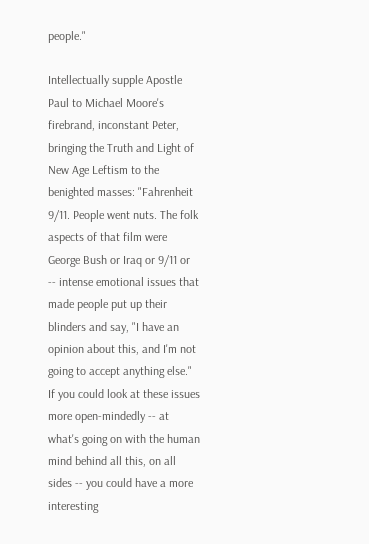people."

Intellectually supple Apostle Paul to Michael Moore's firebrand, inconstant Peter, bringing the Truth and Light of New Age Leftism to the benighted masses: "Fahrenheit 9/11. People went nuts. The folk aspects of that film were George Bush or Iraq or 9/11 or -- intense emotional issues that made people put up their blinders and say, "I have an opinion about this, and I'm not going to accept anything else." If you could look at these issues more open-mindedly -- at what's going on with the human mind behind all this, on all sides -- you could have a more interesting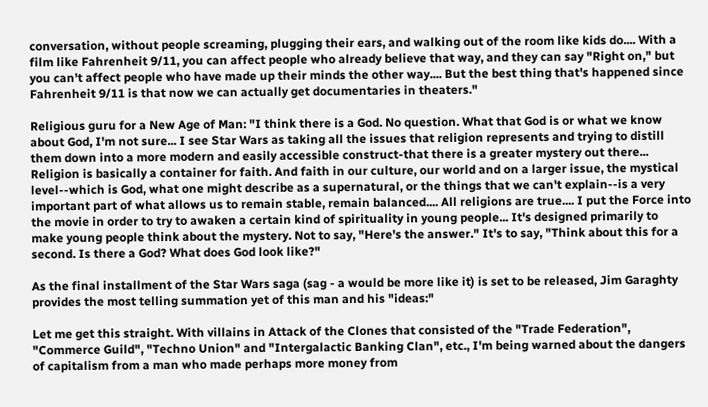conversation, without people screaming, plugging their ears, and walking out of the room like kids do.... With a film like Fahrenheit 9/11, you can affect people who already believe that way, and they can say "Right on," but you can't affect people who have made up their minds the other way.... But the best thing that's happened since Fahrenheit 9/11 is that now we can actually get documentaries in theaters."

Religious guru for a New Age of Man: "I think there is a God. No question. What that God is or what we know about God, I'm not sure... I see Star Wars as taking all the issues that religion represents and trying to distill them down into a more modern and easily accessible construct-that there is a greater mystery out there... Religion is basically a container for faith. And faith in our culture, our world and on a larger issue, the mystical level--which is God, what one might describe as a supernatural, or the things that we can't explain--is a very important part of what allows us to remain stable, remain balanced.... All religions are true.... I put the Force into the movie in order to try to awaken a certain kind of spirituality in young people... It's designed primarily to make young people think about the mystery. Not to say, "Here's the answer." It's to say, "Think about this for a second. Is there a God? What does God look like?"

As the final installment of the Star Wars saga (sag - a would be more like it) is set to be released, Jim Garaghty provides the most telling summation yet of this man and his "ideas:"

Let me get this straight. With villains in Attack of the Clones that consisted of the "Trade Federation", "Commerce Guild", "Techno Union" and "Intergalactic Banking Clan", etc., I'm being warned about the dangers of capitalism from a man who made perhaps more money from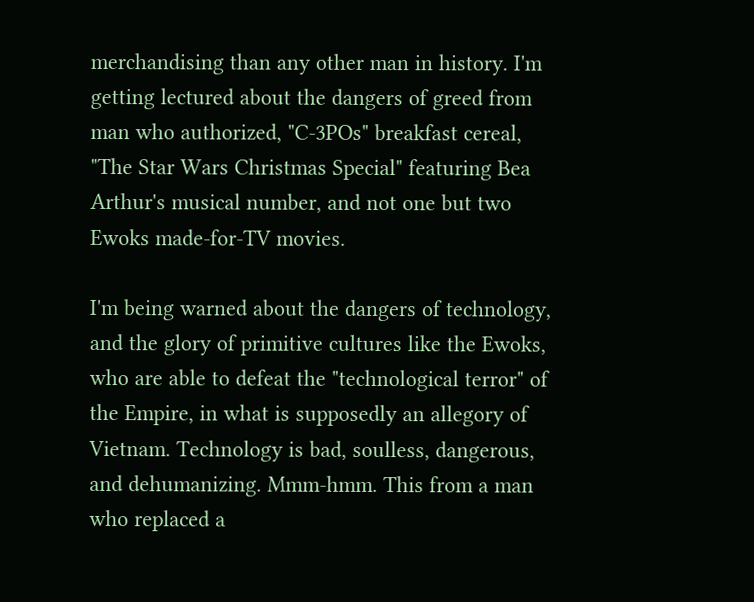merchandising than any other man in history. I'm getting lectured about the dangers of greed from man who authorized, "C-3POs" breakfast cereal, "The Star Wars Christmas Special" featuring Bea Arthur's musical number, and not one but two Ewoks made-for-TV movies.

I'm being warned about the dangers of technology, and the glory of primitive cultures like the Ewoks, who are able to defeat the "technological terror" of the Empire, in what is supposedly an allegory of Vietnam. Technology is bad, soulless, dangerous, and dehumanizing. Mmm-hmm. This from a man who replaced a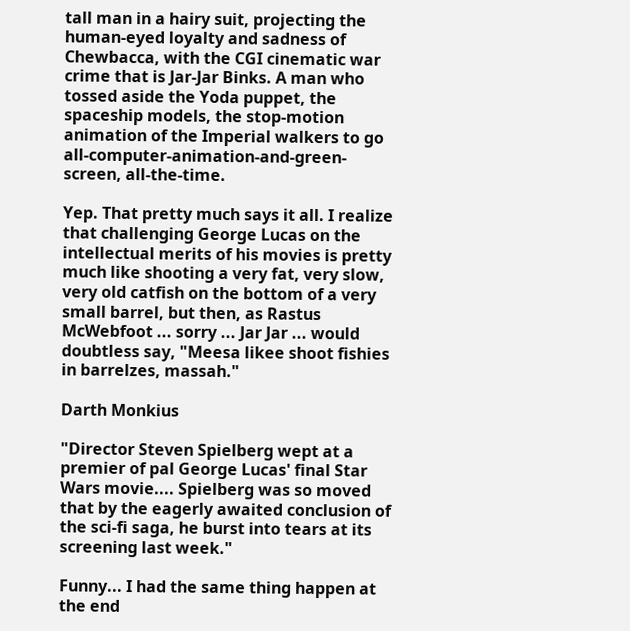tall man in a hairy suit, projecting the human-eyed loyalty and sadness of Chewbacca, with the CGI cinematic war crime that is Jar-Jar Binks. A man who tossed aside the Yoda puppet, the spaceship models, the stop-motion animation of the Imperial walkers to go all-computer-animation-and-green-screen, all-the-time.

Yep. That pretty much says it all. I realize that challenging George Lucas on the intellectual merits of his movies is pretty much like shooting a very fat, very slow, very old catfish on the bottom of a very small barrel, but then, as Rastus McWebfoot ... sorry ... Jar Jar ... would doubtless say, "Meesa likee shoot fishies in barrelzes, massah."

Darth Monkius

"Director Steven Spielberg wept at a premier of pal George Lucas' final Star Wars movie.... Spielberg was so moved that by the eagerly awaited conclusion of the sci-fi saga, he burst into tears at its screening last week."

Funny... I had the same thing happen at the end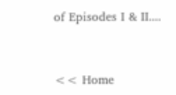of Episodes I & II....


<< Home